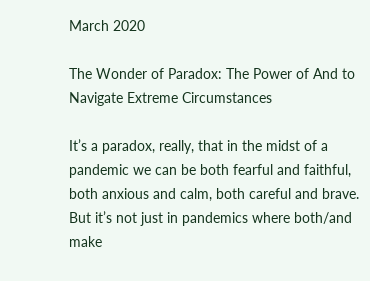March 2020

The Wonder of Paradox: The Power of And to Navigate Extreme Circumstances

It’s a paradox, really, that in the midst of a pandemic we can be both fearful and faithful, both anxious and calm, both careful and brave. But it’s not just in pandemics where both/and make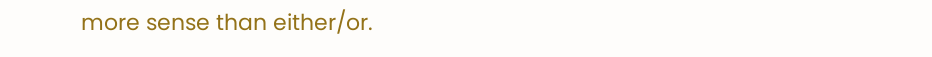more sense than either/or.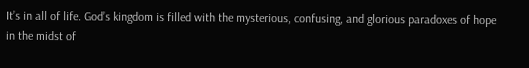It’s in all of life. God’s kingdom is filled with the mysterious, confusing, and glorious paradoxes of hope in the midst of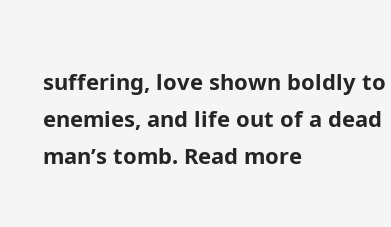suffering, love shown boldly to enemies, and life out of a dead man’s tomb. Read more